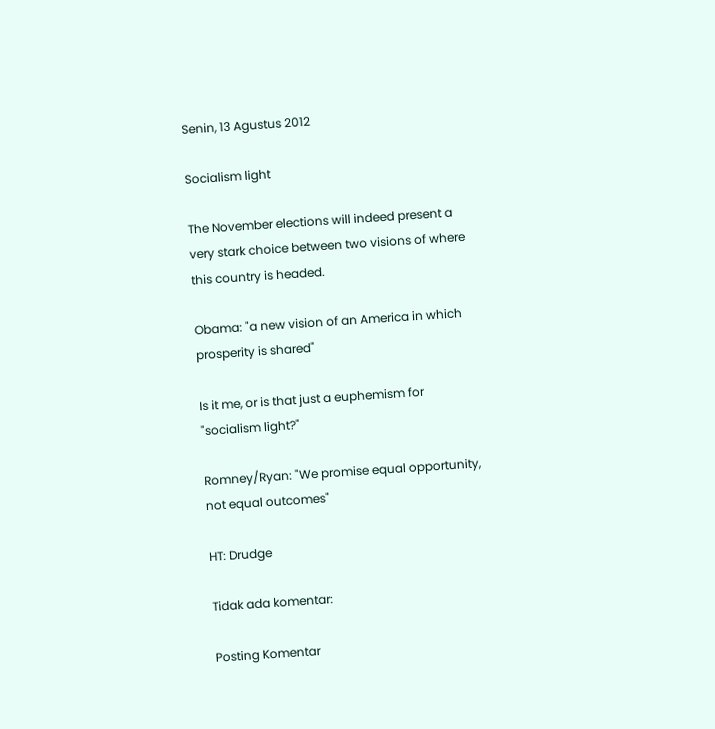Senin, 13 Agustus 2012

Socialism light

The November elections will indeed present a very stark choice between two visions of where this country is headed.

Obama: "a new vision of an America in which prosperity is shared"

Is it me, or is that just a euphemism for "socialism light?"

Romney/Ryan: "We promise equal opportunity, not equal outcomes"

HT: Drudge

Tidak ada komentar:

Posting Komentar